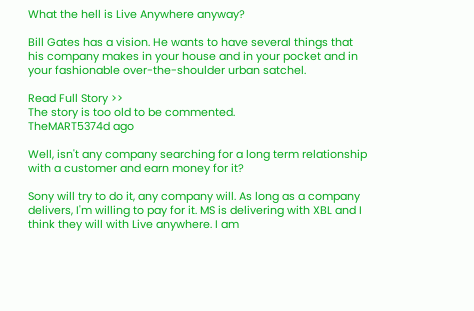What the hell is Live Anywhere anyway?

Bill Gates has a vision. He wants to have several things that his company makes in your house and in your pocket and in your fashionable over-the-shoulder urban satchel.

Read Full Story >>
The story is too old to be commented.
TheMART5374d ago

Well, isn't any company searching for a long term relationship with a customer and earn money for it?

Sony will try to do it, any company will. As long as a company delivers, I'm willing to pay for it. MS is delivering with XBL and I think they will with Live anywhere. I am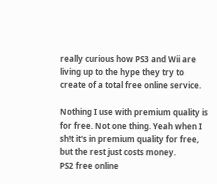really curious how PS3 and Wii are living up to the hype they try to create of a total free online service.

Nothing I use with premium quality is for free. Not one thing. Yeah when I sh!t it's in premium quality for free, but the rest just costs money.
PS2 free online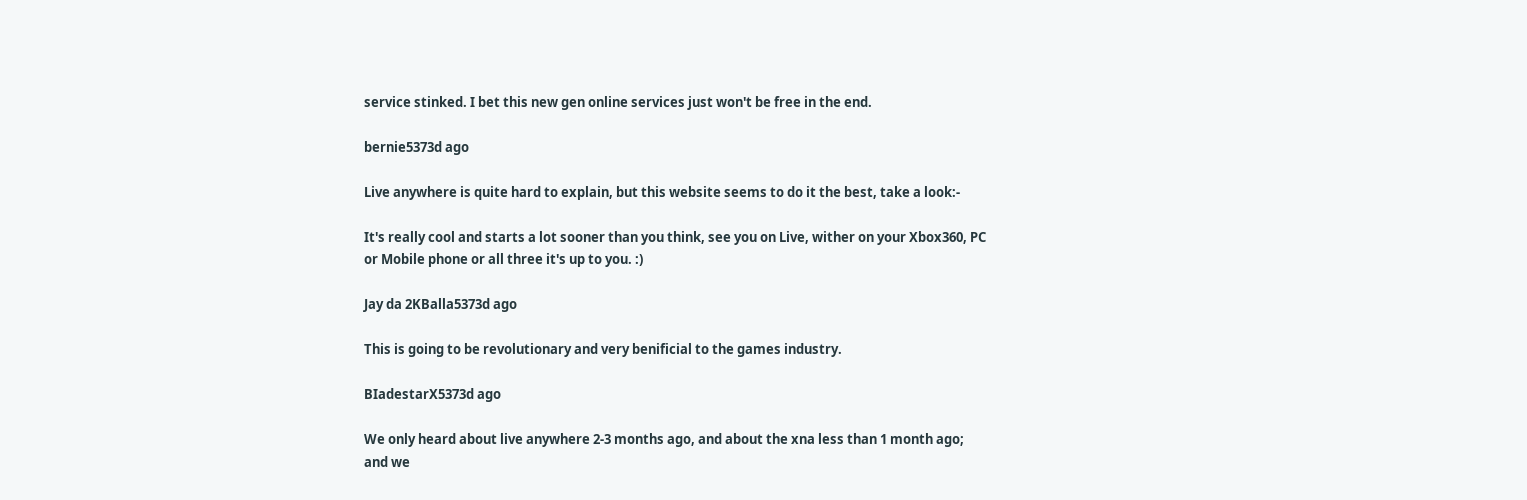service stinked. I bet this new gen online services just won't be free in the end.

bernie5373d ago

Live anywhere is quite hard to explain, but this website seems to do it the best, take a look:-

It's really cool and starts a lot sooner than you think, see you on Live, wither on your Xbox360, PC or Mobile phone or all three it's up to you. :)

Jay da 2KBalla5373d ago

This is going to be revolutionary and very benificial to the games industry.

BIadestarX5373d ago

We only heard about live anywhere 2-3 months ago, and about the xna less than 1 month ago; and we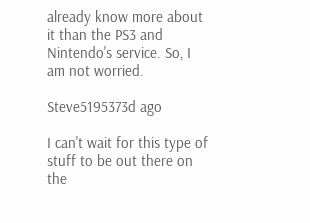already know more about it than the PS3 and Nintendo's service. So, I am not worried.

Steve5195373d ago

I can't wait for this type of stuff to be out there on the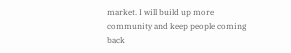market. I will build up more community and keep people coming back